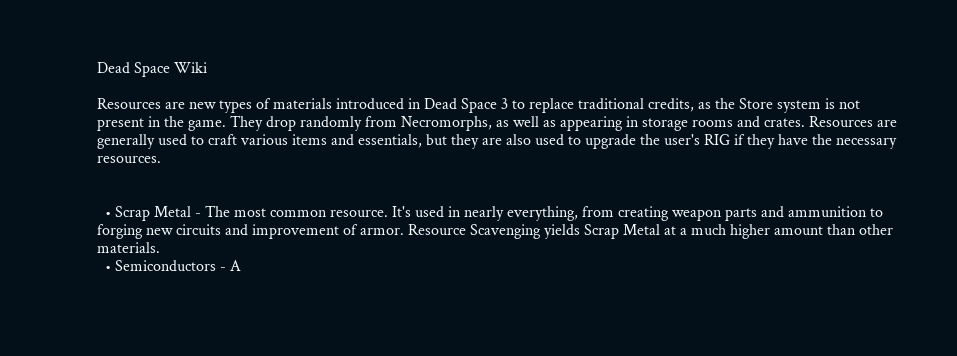Dead Space Wiki

Resources are new types of materials introduced in Dead Space 3 to replace traditional credits, as the Store system is not present in the game. They drop randomly from Necromorphs, as well as appearing in storage rooms and crates. Resources are generally used to craft various items and essentials, but they are also used to upgrade the user's RIG if they have the necessary resources.


  • Scrap Metal - The most common resource. It's used in nearly everything, from creating weapon parts and ammunition to forging new circuits and improvement of armor. Resource Scavenging yields Scrap Metal at a much higher amount than other materials.
  • Semiconductors - A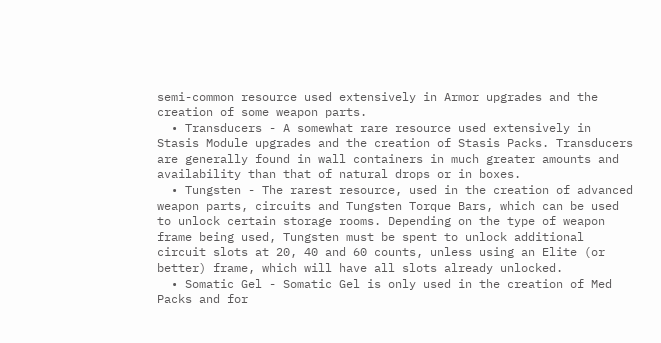semi-common resource used extensively in Armor upgrades and the creation of some weapon parts.
  • Transducers - A somewhat rare resource used extensively in Stasis Module upgrades and the creation of Stasis Packs. Transducers are generally found in wall containers in much greater amounts and availability than that of natural drops or in boxes.
  • Tungsten - The rarest resource, used in the creation of advanced weapon parts, circuits and Tungsten Torque Bars, which can be used to unlock certain storage rooms. Depending on the type of weapon frame being used, Tungsten must be spent to unlock additional circuit slots at 20, 40 and 60 counts, unless using an Elite (or better) frame, which will have all slots already unlocked.
  • Somatic Gel - Somatic Gel is only used in the creation of Med Packs and for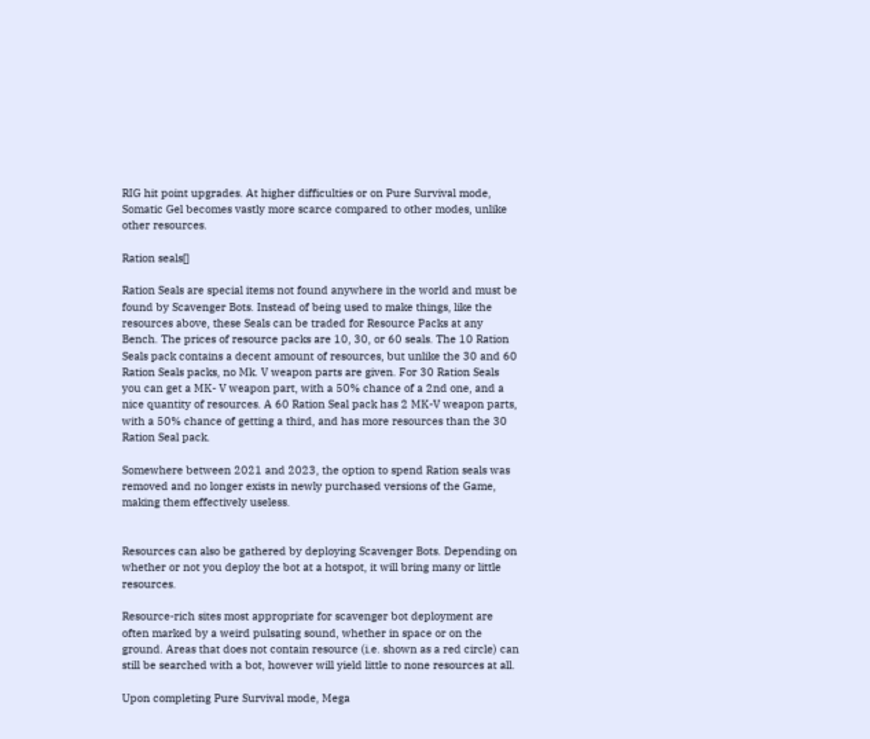RIG hit point upgrades. At higher difficulties or on Pure Survival mode, Somatic Gel becomes vastly more scarce compared to other modes, unlike other resources.

Ration seals[]

Ration Seals are special items not found anywhere in the world and must be found by Scavenger Bots. Instead of being used to make things, like the resources above, these Seals can be traded for Resource Packs at any Bench. The prices of resource packs are 10, 30, or 60 seals. The 10 Ration Seals pack contains a decent amount of resources, but unlike the 30 and 60 Ration Seals packs, no Mk. V weapon parts are given. For 30 Ration Seals you can get a MK- V weapon part, with a 50% chance of a 2nd one, and a nice quantity of resources. A 60 Ration Seal pack has 2 MK-V weapon parts, with a 50% chance of getting a third, and has more resources than the 30 Ration Seal pack.

Somewhere between 2021 and 2023, the option to spend Ration seals was removed and no longer exists in newly purchased versions of the Game, making them effectively useless.


Resources can also be gathered by deploying Scavenger Bots. Depending on whether or not you deploy the bot at a hotspot, it will bring many or little resources.

Resource-rich sites most appropriate for scavenger bot deployment are often marked by a weird pulsating sound, whether in space or on the ground. Areas that does not contain resource (i.e. shown as a red circle) can still be searched with a bot, however will yield little to none resources at all.

Upon completing Pure Survival mode, Mega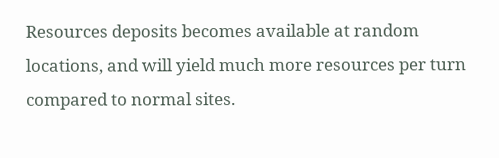Resources deposits becomes available at random locations, and will yield much more resources per turn compared to normal sites.